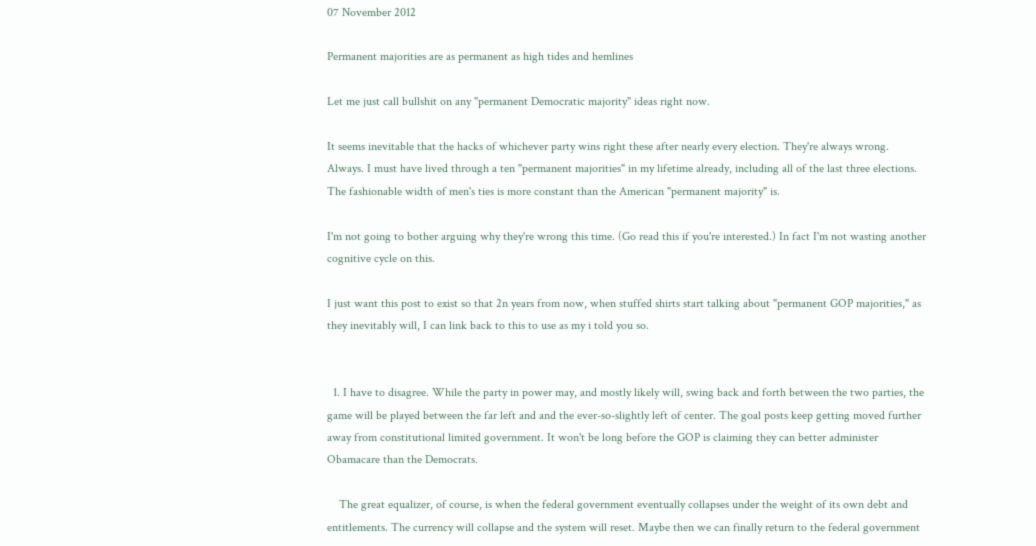07 November 2012

Permanent majorities are as permanent as high tides and hemlines

Let me just call bullshit on any "permanent Democratic majority" ideas right now.

It seems inevitable that the hacks of whichever party wins right these after nearly every election. They're always wrong. Always. I must have lived through a ten "permanent majorities" in my lifetime already, including all of the last three elections. The fashionable width of men's ties is more constant than the American "permanent majority" is.

I'm not going to bother arguing why they're wrong this time. (Go read this if you're interested.) In fact I'm not wasting another cognitive cycle on this.

I just want this post to exist so that 2n years from now, when stuffed shirts start talking about "permanent GOP majorities," as they inevitably will, I can link back to this to use as my i told you so.


  1. I have to disagree. While the party in power may, and mostly likely will, swing back and forth between the two parties, the game will be played between the far left and and the ever-so-slightly left of center. The goal posts keep getting moved further away from constitutional limited government. It won't be long before the GOP is claiming they can better administer Obamacare than the Democrats.

    The great equalizer, of course, is when the federal government eventually collapses under the weight of its own debt and entitlements. The currency will collapse and the system will reset. Maybe then we can finally return to the federal government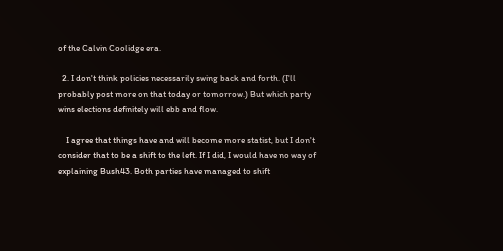of the Calvin Coolidge era.

  2. I don't think policies necessarily swing back and forth. (I'll probably post more on that today or tomorrow.) But which party wins elections definitely will ebb and flow.

    I agree that things have and will become more statist, but I don't consider that to be a shift to the left. If I did, I would have no way of explaining Bush43. Both parties have managed to shift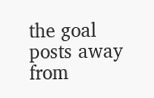the goal posts away from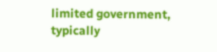limited government, typically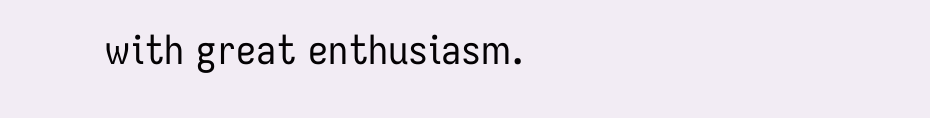with great enthusiasm.